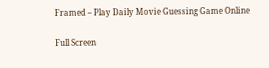Framed – Play Daily Movie Guessing Game Online

Full Screen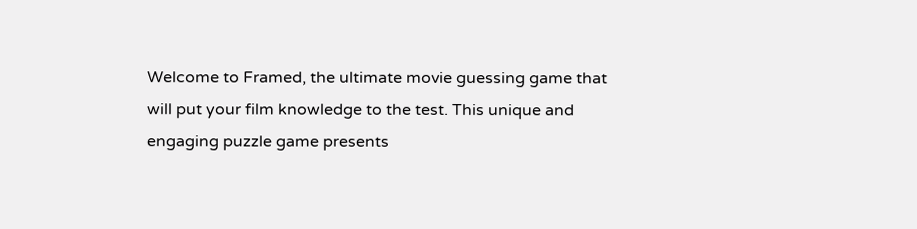Welcome to Framed, the ultimate movie guessing game that will put your film knowledge to the test. This unique and engaging puzzle game presents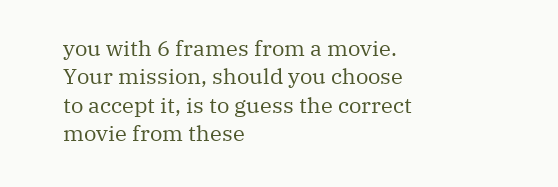you with 6 frames from a movie. Your mission, should you choose to accept it, is to guess the correct movie from these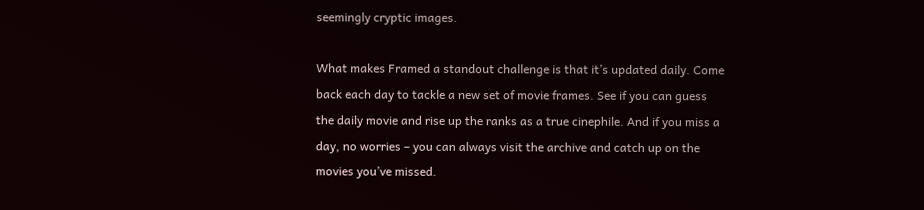seemingly cryptic images.

What makes Framed a standout challenge is that it’s updated daily. Come back each day to tackle a new set of movie frames. See if you can guess the daily movie and rise up the ranks as a true cinephile. And if you miss a day, no worries – you can always visit the archive and catch up on the movies you’ve missed.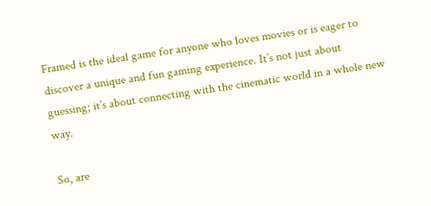Framed is the ideal game for anyone who loves movies or is eager to discover a unique and fun gaming experience. It’s not just about guessing; it’s about connecting with the cinematic world in a whole new way.

So, are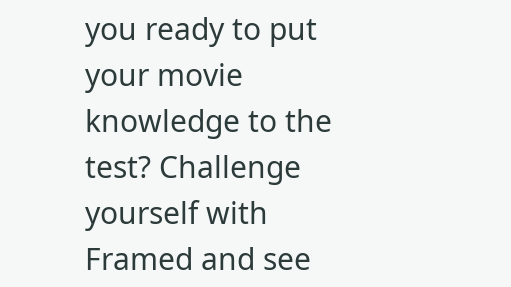you ready to put your movie knowledge to the test? Challenge yourself with Framed and see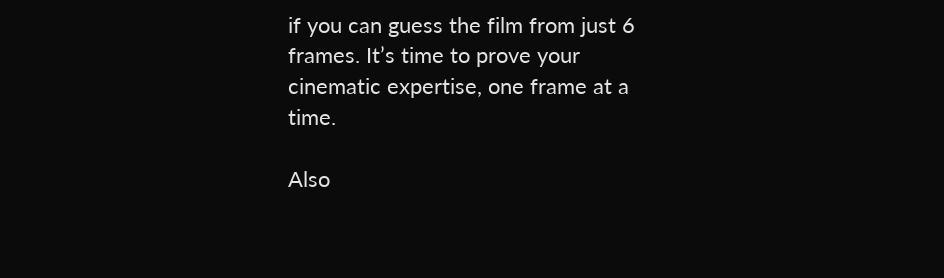if you can guess the film from just 6 frames. It’s time to prove your cinematic expertise, one frame at a time.

Also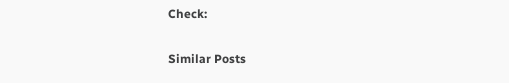Check:

Similar Posts